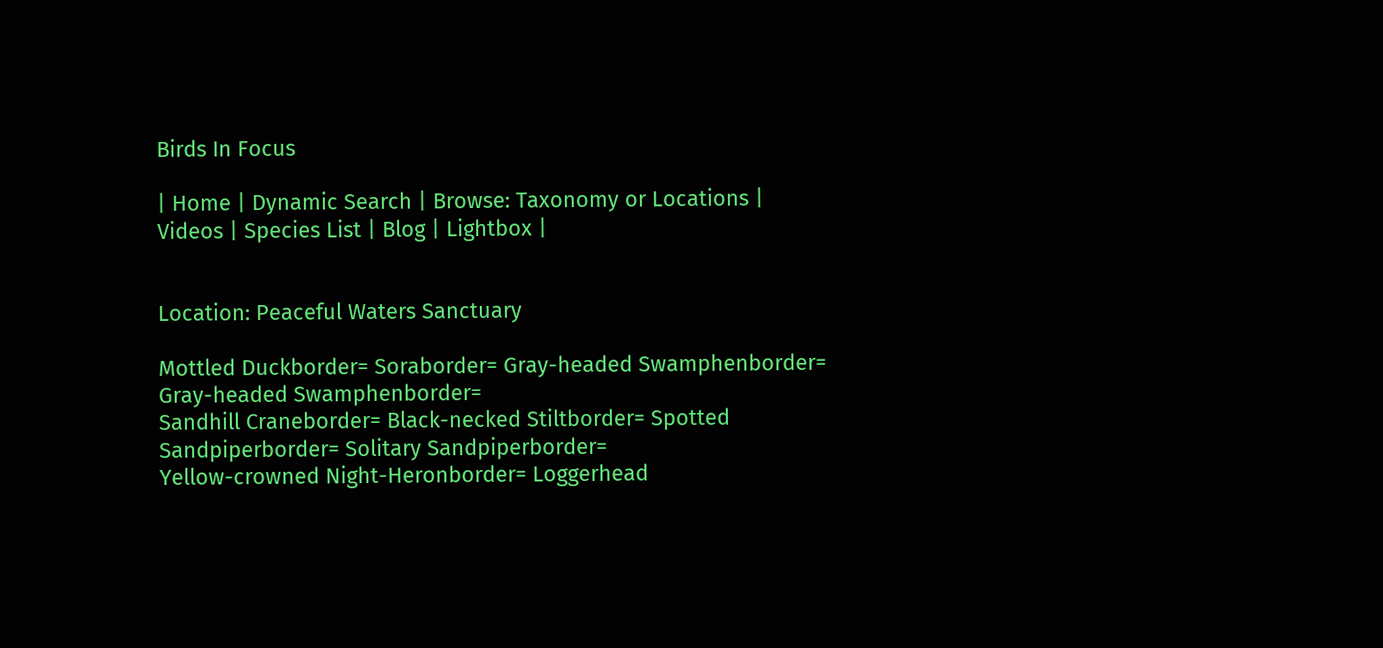Birds In Focus

| Home | Dynamic Search | Browse: Taxonomy or Locations | Videos | Species List | Blog | Lightbox |


Location: Peaceful Waters Sanctuary

Mottled Duckborder= Soraborder= Gray-headed Swamphenborder= Gray-headed Swamphenborder=
Sandhill Craneborder= Black-necked Stiltborder= Spotted Sandpiperborder= Solitary Sandpiperborder=
Yellow-crowned Night-Heronborder= Loggerhead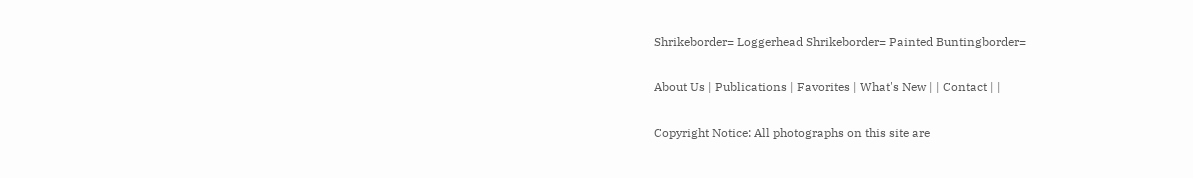Shrikeborder= Loggerhead Shrikeborder= Painted Buntingborder=

About Us | Publications | Favorites | What's New | | Contact | |

Copyright Notice: All photographs on this site are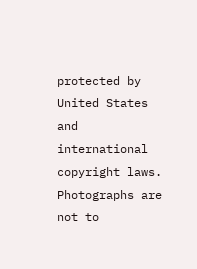protected by United States and international copyright laws. Photographs are not to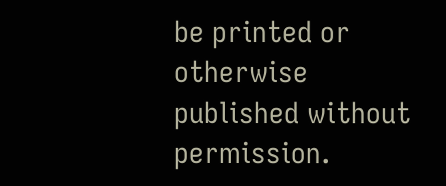be printed or otherwise published without permission.